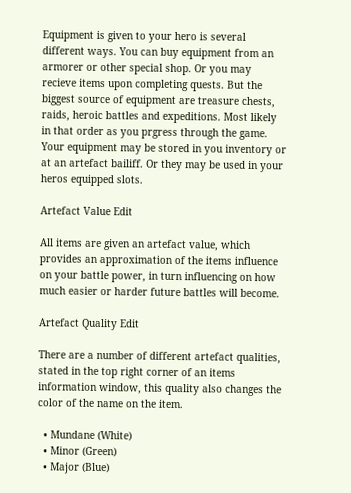Equipment is given to your hero is several different ways. You can buy equipment from an armorer or other special shop. Or you may recieve items upon completing quests. But the biggest source of equipment are treasure chests, raids, heroic battles and expeditions. Most likely in that order as you prgress through the game. Your equipment may be stored in you inventory or at an artefact bailiff. Or they may be used in your heros equipped slots.

Artefact Value Edit

All items are given an artefact value, which provides an approximation of the items influence on your battle power, in turn influencing on how much easier or harder future battles will become.

Artefact Quality Edit

There are a number of different artefact qualities, stated in the top right corner of an items information window, this quality also changes the color of the name on the item.

  • Mundane (White)
  • Minor (Green)
  • Major (Blue)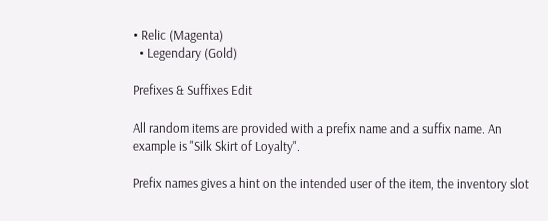• Relic (Magenta)
  • Legendary (Gold)

Prefixes & Suffixes Edit

All random items are provided with a prefix name and a suffix name. An example is "Silk Skirt of Loyalty".

Prefix names gives a hint on the intended user of the item, the inventory slot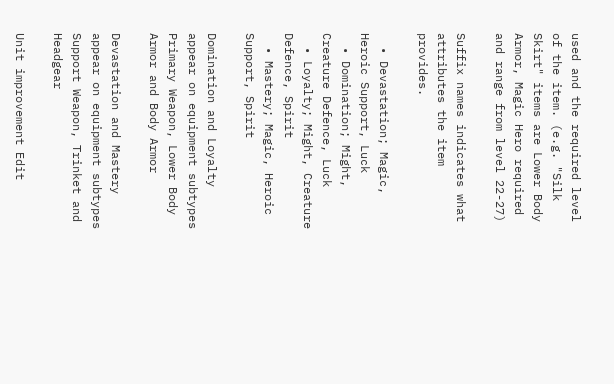used and the required level of the item. (e.g. "Silk Skirt" items are Lower Body Armor, Magic Hero required and range from level 22-27)

Suffix names indicates what attributes the item provides.

  • Devastation; Magic, Heroic Support, Luck
  • Domination; Might, Creature Defence, Luck
  • Loyalty; Might, Creature Defence, Spirit
  • Mastery; Magic, Heroic Support, Spirit

Domination and Loyalty appear on equipment subtypes Primary Weapon, Lower Body Armor and Body Armor

Devastation and Mastery appear on equipment subtypes Support Weapon, Trinket and Headgear

Unit improvement Edit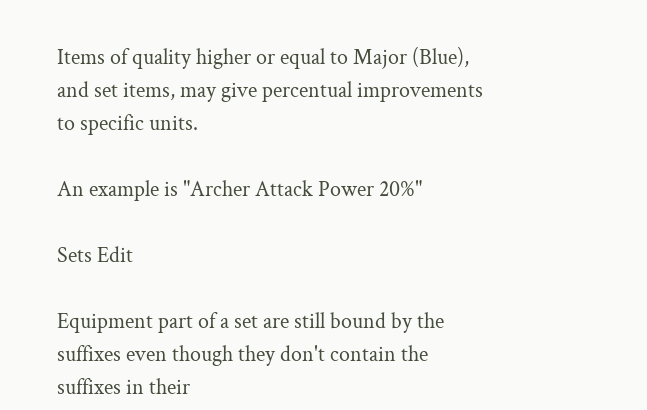Items of quality higher or equal to Major (Blue), and set items, may give percentual improvements to specific units.

An example is "Archer Attack Power 20%"

Sets Edit

Equipment part of a set are still bound by the suffixes even though they don't contain the suffixes in their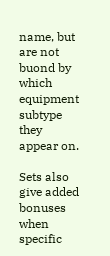name, but are not buond by which equipment subtype they appear on.

Sets also give added bonuses when specific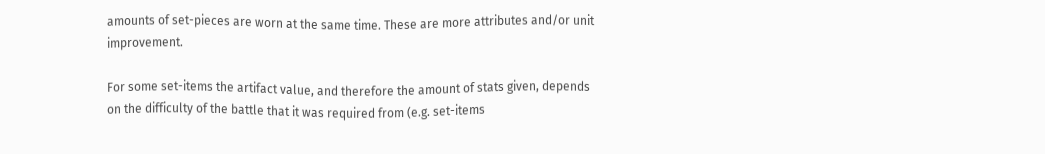amounts of set-pieces are worn at the same time. These are more attributes and/or unit improvement.

For some set-items the artifact value, and therefore the amount of stats given, depends on the difficulty of the battle that it was required from (e.g. set-items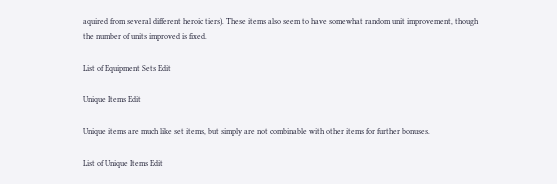aquired from several different heroic tiers). These items also seem to have somewhat random unit improvement, though the number of units improved is fixed.

List of Equipment Sets Edit

Unique Items Edit

Unique items are much like set items, but simply are not combinable with other items for further bonuses.

List of Unique Items Edit